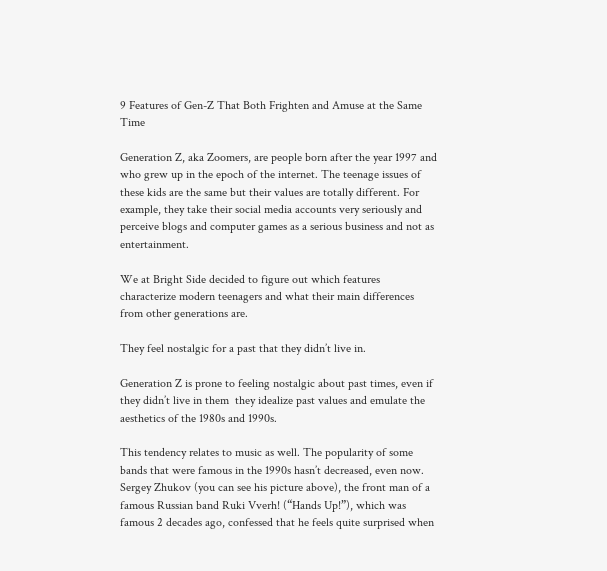9 Features of Gen-Z That Both Frighten and Amuse at the Same Time

Generation Z, aka Zoomers, are people born after the year 1997 and who grew up in the epoch of the internet. The teenage issues of these kids are the same but their values are totally different. For example, they take their social media accounts very seriously and perceive blogs and computer games as a serious business and not as entertainment.

We at Bright Side decided to figure out which features characterize modern teenagers and what their main differences from other generations are.

They feel nostalgic for a past that they didn’t live in.

Generation Z is prone to feeling nostalgic about past times, even if they didn’t live in them  they idealize past values and emulate the aesthetics of the 1980s and 1990s.

This tendency relates to music as well. The popularity of some bands that were famous in the 1990s hasn’t decreased, even now. Sergey Zhukov (you can see his picture above), the front man of a famous Russian band Ruki Vverh! (“Hands Up!”), which was famous 2 decades ago, confessed that he feels quite surprised when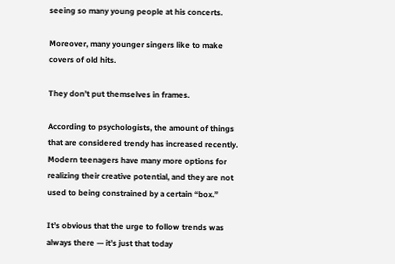seeing so many young people at his concerts.

Moreover, many younger singers like to make covers of old hits.

They don’t put themselves in frames.

According to psychologists, the amount of things that are considered trendy has increased recently. Modern teenagers have many more options for realizing their creative potential, and they are not used to being constrained by a certain “box.”

It’s obvious that the urge to follow trends was always there — it’s just that today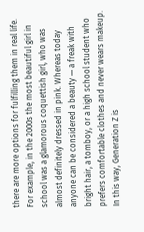there are more options for fulfilling them in real life. For example, in the 2000s the most beautiful girl in school was a glamorous coquettish girl, who was almost definitely dressed in pink. Whereas today anyone can be considered a beauty — a freak with bright hair, a tomboy, or a high school student who prefers comfortable clothes and never wears makeup. In this way, Generation Z is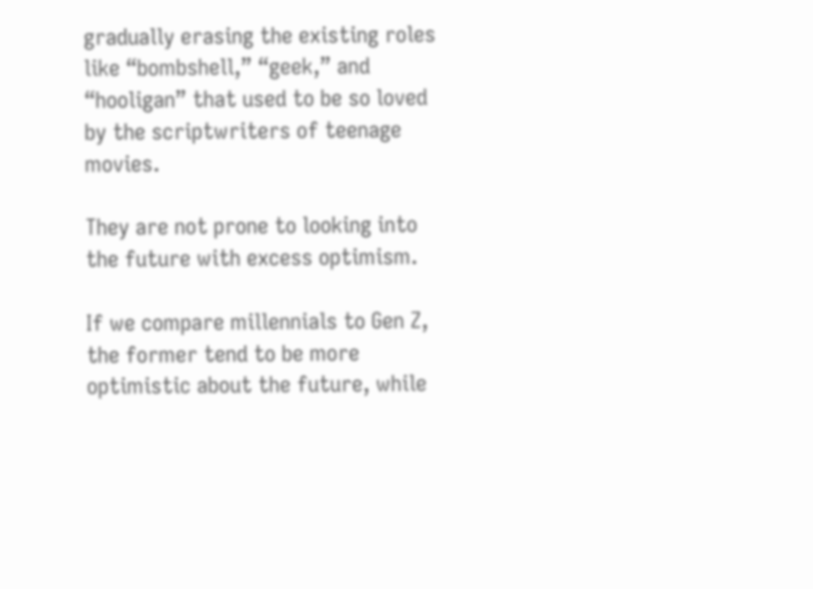gradually erasing the existing roles like “bombshell,” “geek,” and “hooligan” that used to be so loved by the scriptwriters of teenage movies.

They are not prone to looking into the future with excess optimism.

If we compare millennials to Gen Z, the former tend to be more optimistic about the future, while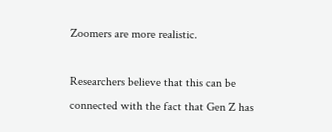Zoomers are more realistic.

Researchers believe that this can be connected with the fact that Gen Z has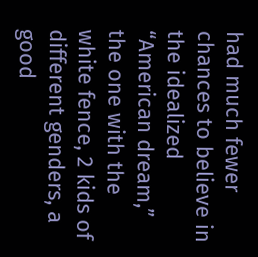had much fewer chances to believe in the idealized “American dream,” the one with the white fence, 2 kids of different genders, a good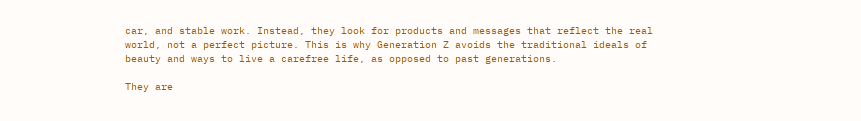car, and stable work. Instead, they look for products and messages that reflect the real world, not a perfect picture. This is why Generation Z avoids the traditional ideals of beauty and ways to live a carefree life, as opposed to past generations.

They are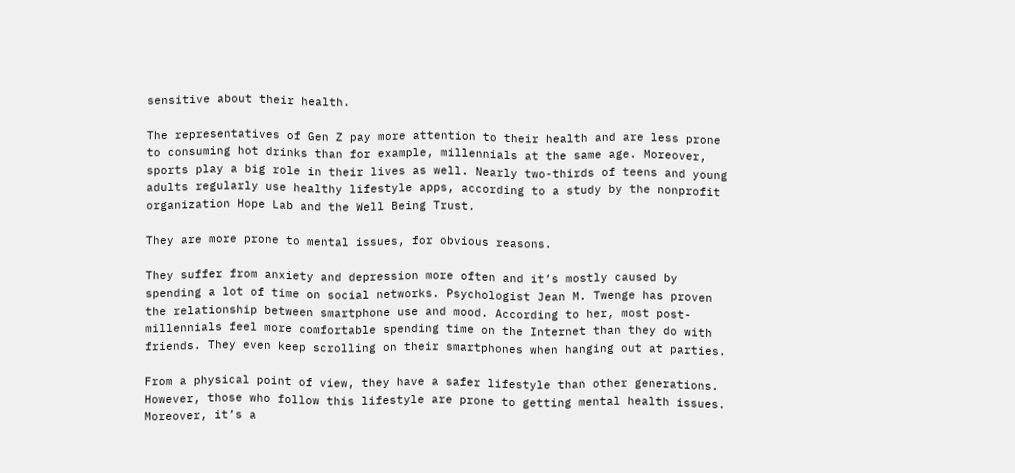sensitive about their health.

The representatives of Gen Z pay more attention to their health and are less prone to consuming hot drinks than for example, millennials at the same age. Moreover, sports play a big role in their lives as well. Nearly two-thirds of teens and young adults regularly use healthy lifestyle apps, according to a study by the nonprofit organization Hope Lab and the Well Being Trust.

They are more prone to mental issues, for obvious reasons.

They suffer from anxiety and depression more often and it’s mostly caused by spending a lot of time on social networks. Psychologist Jean M. Twenge has proven the relationship between smartphone use and mood. According to her, most post-millennials feel more comfortable spending time on the Internet than they do with friends. They even keep scrolling on their smartphones when hanging out at parties.

From a physical point of view, they have a safer lifestyle than other generations. However, those who follow this lifestyle are prone to getting mental health issues. Moreover, it’s a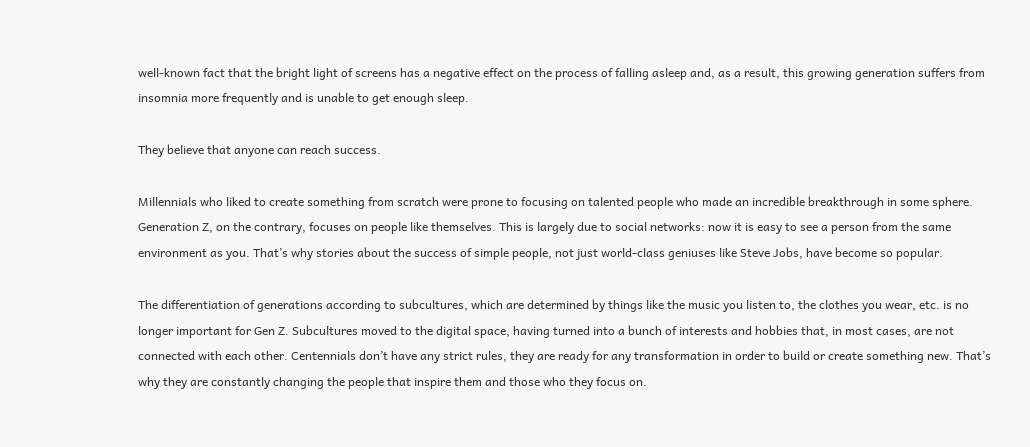well-known fact that the bright light of screens has a negative effect on the process of falling asleep and, as a result, this growing generation suffers from insomnia more frequently and is unable to get enough sleep.

They believe that anyone can reach success.

Millennials who liked to create something from scratch were prone to focusing on talented people who made an incredible breakthrough in some sphere. Generation Z, on the contrary, focuses on people like themselves. This is largely due to social networks: now it is easy to see a person from the same environment as you. That’s why stories about the success of simple people, not just world-class geniuses like Steve Jobs, have become so popular.

The differentiation of generations according to subcultures, which are determined by things like the music you listen to, the clothes you wear, etc. is no longer important for Gen Z. Subcultures moved to the digital space, having turned into a bunch of interests and hobbies that, in most cases, are not connected with each other. Centennials don’t have any strict rules, they are ready for any transformation in order to build or create something new. That’s why they are constantly changing the people that inspire them and those who they focus on.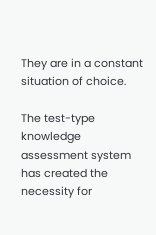They are in a constant situation of choice.

The test-type knowledge assessment system has created the necessity for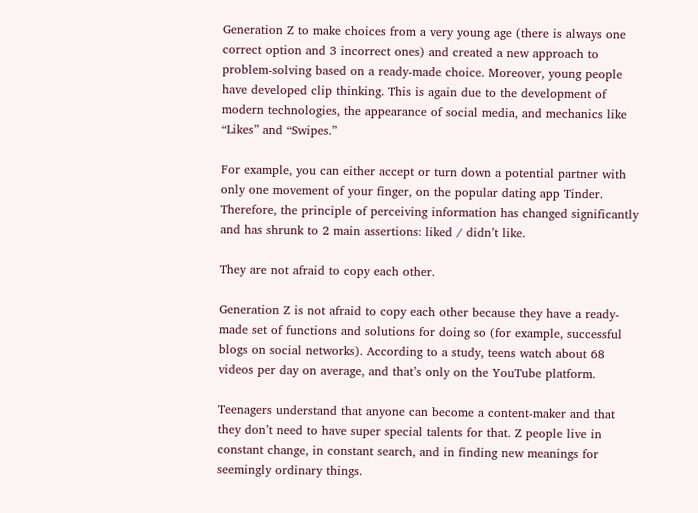Generation Z to make choices from a very young age (there is always one correct option and 3 incorrect ones) and created a new approach to problem-solving based on a ready-made choice. Moreover, young people have developed clip thinking. This is again due to the development of modern technologies, the appearance of social media, and mechanics like “Likes” and “Swipes.”

For example, you can either accept or turn down a potential partner with only one movement of your finger, on the popular dating app Tinder. Therefore, the principle of perceiving information has changed significantly and has shrunk to 2 main assertions: liked / didn’t like.

They are not afraid to copy each other.

Generation Z is not afraid to copy each other because they have a ready-made set of functions and solutions for doing so (for example, successful blogs on social networks). According to a study, teens watch about 68 videos per day on average, and that’s only on the YouTube platform.

Teenagers understand that anyone can become a content-maker and that they don’t need to have super special talents for that. Z people live in constant change, in constant search, and in finding new meanings for seemingly ordinary things.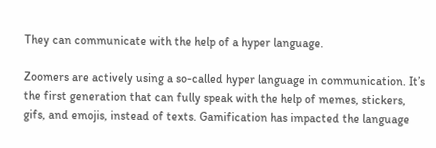They can communicate with the help of a hyper language.

Zoomers are actively using a so-called hyper language in communication. It’s the first generation that can fully speak with the help of memes, stickers, gifs, and emojis, instead of texts. Gamification has impacted the language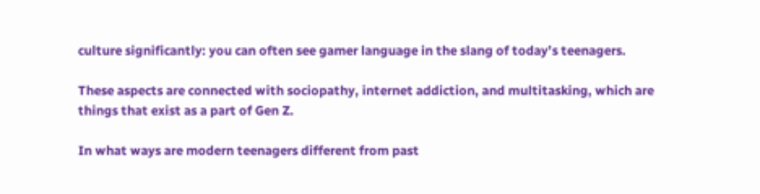culture significantly: you can often see gamer language in the slang of today’s teenagers.

These aspects are connected with sociopathy, internet addiction, and multitasking, which are things that exist as a part of Gen Z.

In what ways are modern teenagers different from past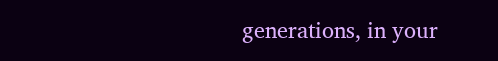generations, in your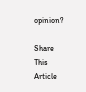opinion?

Share This Article